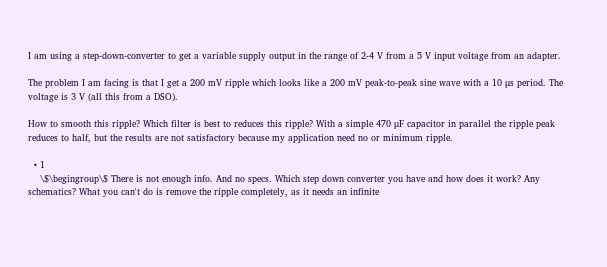I am using a step-down-converter to get a variable supply output in the range of 2-4 V from a 5 V input voltage from an adapter.

The problem I am facing is that I get a 200 mV ripple which looks like a 200 mV peak-to-peak sine wave with a 10 μs period. The voltage is 3 V (all this from a DSO).

How to smooth this ripple? Which filter is best to reduces this ripple? With a simple 470 μF capacitor in parallel the ripple peak reduces to half, but the results are not satisfactory because my application need no or minimum ripple.

  • 1
    \$\begingroup\$ There is not enough info. And no specs. Which step down converter you have and how does it work? Any schematics? What you can't do is remove the ripple completely, as it needs an infinite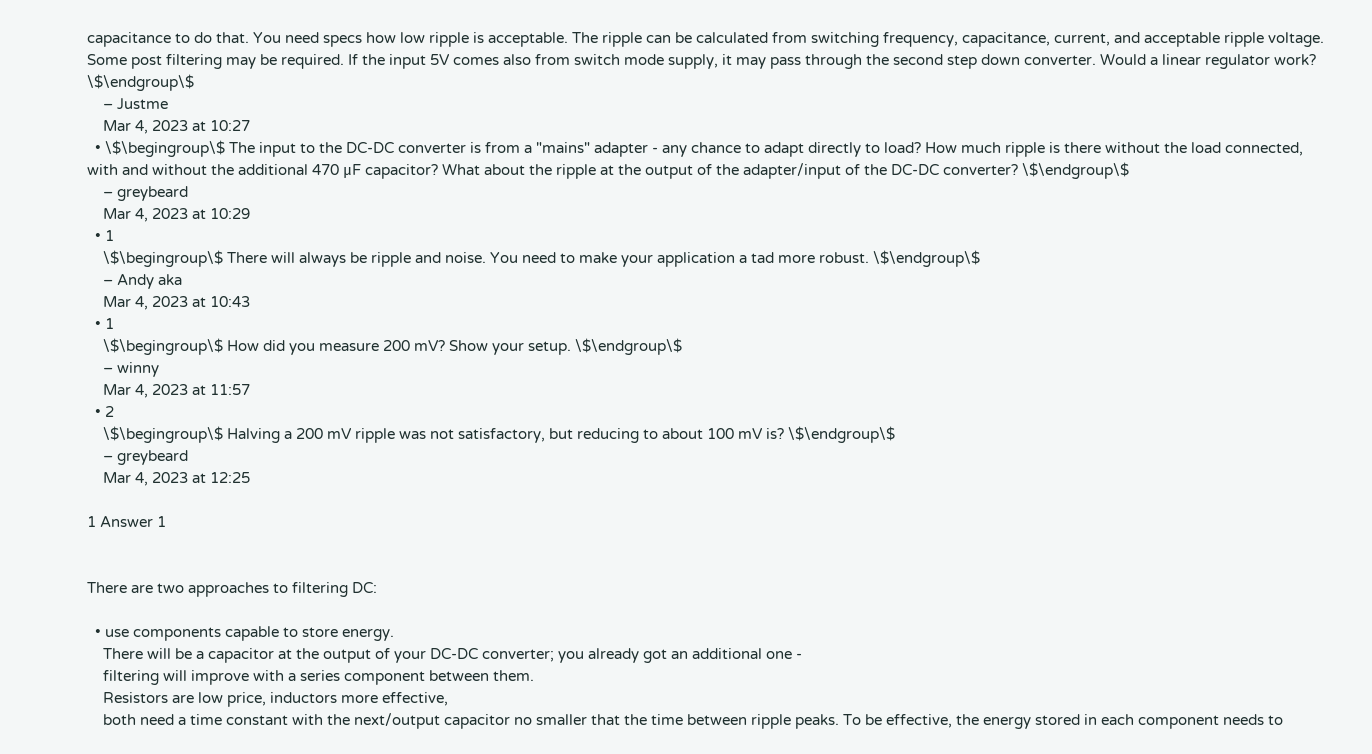capacitance to do that. You need specs how low ripple is acceptable. The ripple can be calculated from switching frequency, capacitance, current, and acceptable ripple voltage. Some post filtering may be required. If the input 5V comes also from switch mode supply, it may pass through the second step down converter. Would a linear regulator work? \$\endgroup\$
    – Justme
    Mar 4, 2023 at 10:27
  • \$\begingroup\$ The input to the DC-DC converter is from a "mains" adapter - any chance to adapt directly to load? How much ripple is there without the load connected, with and without the additional 470 μF capacitor? What about the ripple at the output of the adapter/input of the DC-DC converter? \$\endgroup\$
    – greybeard
    Mar 4, 2023 at 10:29
  • 1
    \$\begingroup\$ There will always be ripple and noise. You need to make your application a tad more robust. \$\endgroup\$
    – Andy aka
    Mar 4, 2023 at 10:43
  • 1
    \$\begingroup\$ How did you measure 200 mV? Show your setup. \$\endgroup\$
    – winny
    Mar 4, 2023 at 11:57
  • 2
    \$\begingroup\$ Halving a 200 mV ripple was not satisfactory, but reducing to about 100 mV is? \$\endgroup\$
    – greybeard
    Mar 4, 2023 at 12:25

1 Answer 1


There are two approaches to filtering DC:

  • use components capable to store energy.
    There will be a capacitor at the output of your DC-DC converter; you already got an additional one -
    filtering will improve with a series component between them.
    Resistors are low price, inductors more effective,
    both need a time constant with the next/output capacitor no smaller that the time between ripple peaks. To be effective, the energy stored in each component needs to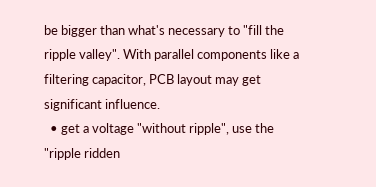be bigger than what's necessary to "fill the ripple valley". With parallel components like a filtering capacitor, PCB layout may get significant influence.
  • get a voltage "without ripple", use the "ripple ridden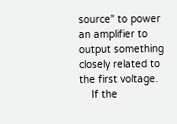source" to power an amplifier to output something closely related to the first voltage.
    If the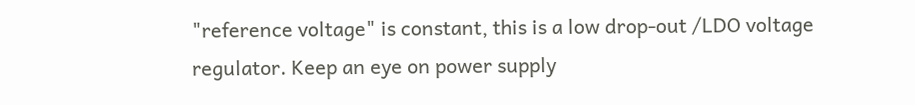"reference voltage" is constant, this is a low drop-out /LDO voltage regulator. Keep an eye on power supply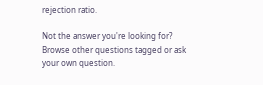rejection ratio.

Not the answer you're looking for? Browse other questions tagged or ask your own question.